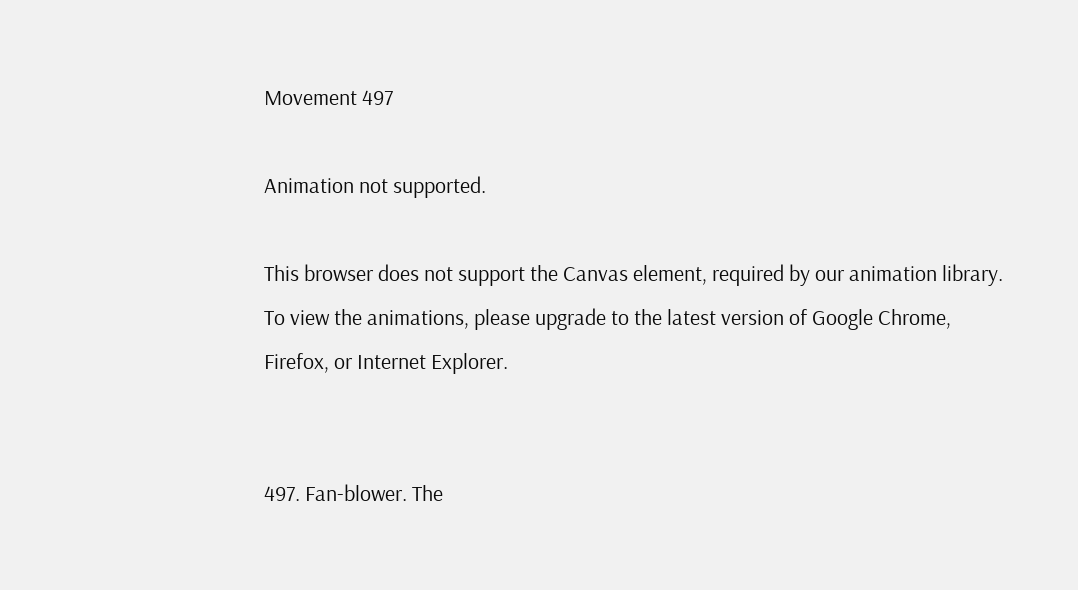Movement 497

Animation not supported.

This browser does not support the Canvas element, required by our animation library. To view the animations, please upgrade to the latest version of Google Chrome, Firefox, or Internet Explorer.


497. Fan-blower. The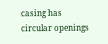casing has circular openings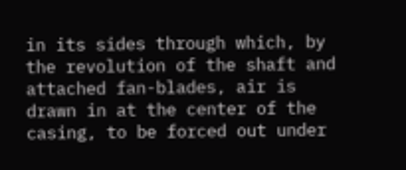in its sides through which, by the revolution of the shaft and attached fan-blades, air is drawn in at the center of the casing, to be forced out under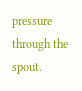pressure through the spout.